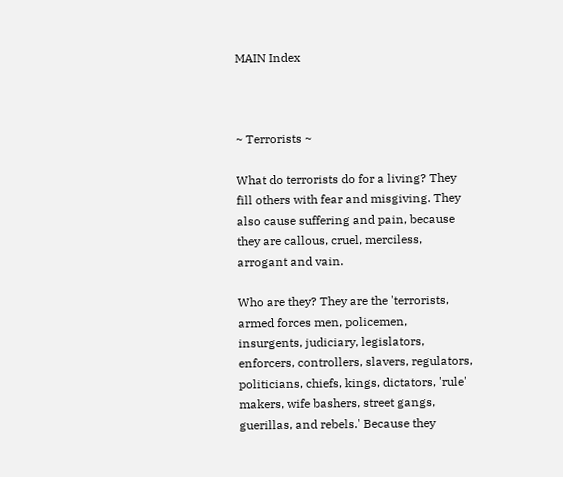MAIN Index



~ Terrorists ~

What do terrorists do for a living? They fill others with fear and misgiving. They also cause suffering and pain, because they are callous, cruel, merciless, arrogant and vain.

Who are they? They are the 'terrorists, armed forces men, policemen, insurgents, judiciary, legislators, enforcers, controllers, slavers, regulators, politicians, chiefs, kings, dictators, 'rule' makers, wife bashers, street gangs, guerillas, and rebels.' Because they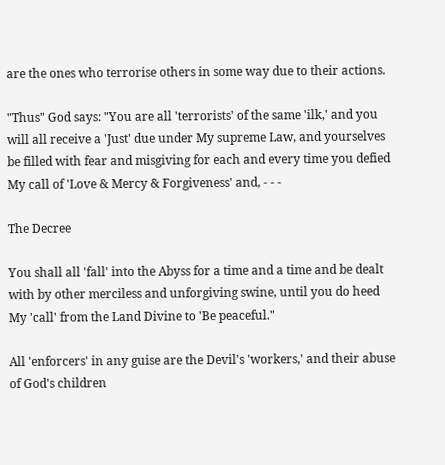are the ones who terrorise others in some way due to their actions.

"Thus" God says: "You are all 'terrorists' of the same 'ilk,' and you will all receive a 'Just' due under My supreme Law, and yourselves be filled with fear and misgiving for each and every time you defied My call of 'Love & Mercy & Forgiveness' and, - - -

The Decree

You shall all 'fall' into the Abyss for a time and a time and be dealt with by other merciless and unforgiving swine, until you do heed My 'call' from the Land Divine to 'Be peaceful."

All 'enforcers' in any guise are the Devil's 'workers,' and their abuse of God's children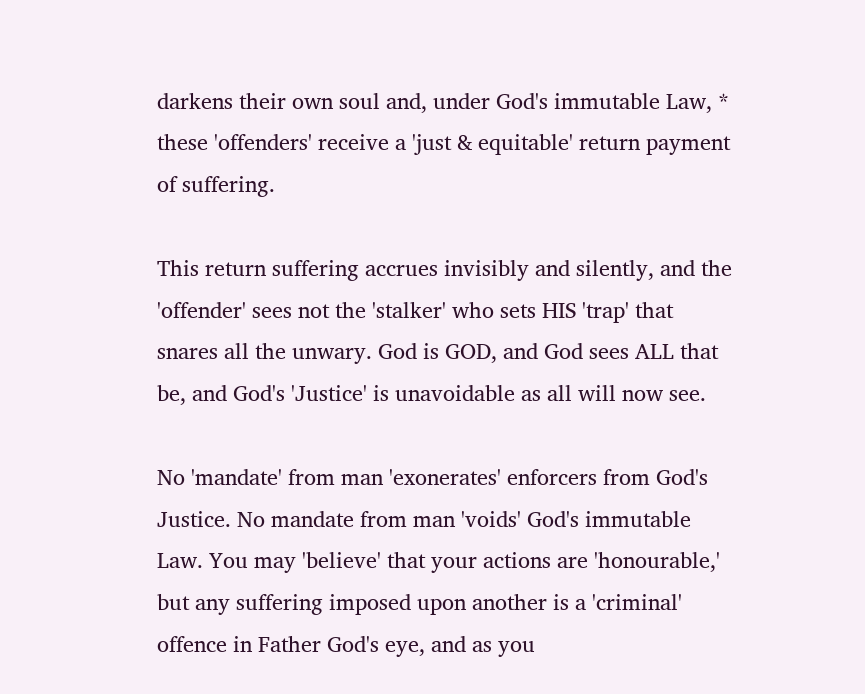darkens their own soul and, under God's immutable Law, * these 'offenders' receive a 'just & equitable' return payment of suffering.

This return suffering accrues invisibly and silently, and the 'offender' sees not the 'stalker' who sets HIS 'trap' that snares all the unwary. God is GOD, and God sees ALL that be, and God's 'Justice' is unavoidable as all will now see.

No 'mandate' from man 'exonerates' enforcers from God's Justice. No mandate from man 'voids' God's immutable Law. You may 'believe' that your actions are 'honourable,' but any suffering imposed upon another is a 'criminal' offence in Father God's eye, and as you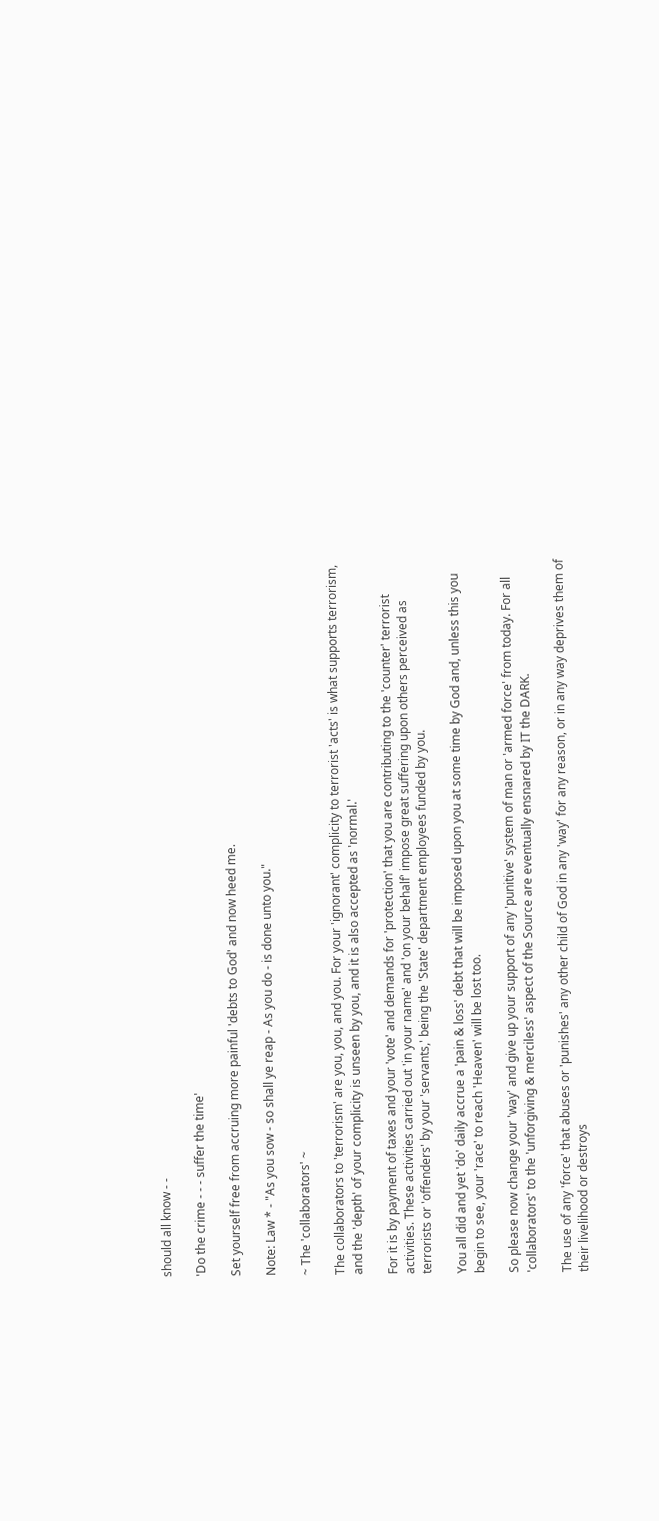should all know - -

'Do the crime - - - suffer the time'

Set yourself free from accruing more painful 'debts to God' and now heed me.

Note: Law * - "As you sow - so shall ye reap - As you do - is done unto you."

~ The 'collaborators' ~

The collaborators to 'terrorism' are you, you, and you. For your 'ignorant' complicity to terrorist 'acts' is what supports terrorism, and the 'depth' of your complicity is unseen by you, and it is also accepted as 'normal.'

For it is by payment of taxes and your 'vote' and demands for 'protection' that you are contributing to the 'counter' terrorist activities. These activities carried out 'in your name' and 'on your behalf' impose great suffering upon others perceived as terrorists or 'offenders' by your 'servants,' being the 'State' department employees funded by you.

You all did and yet 'do' daily accrue a 'pain & loss' debt that will be imposed upon you at some time by God and, unless this you begin to see, your 'race' to reach 'Heaven' will be lost too.

So please now change your 'way' and give up your support of any 'punitive' system of man or 'armed force' from today. For all 'collaborators' to the 'unforgiving & merciless' aspect of the Source are eventually ensnared by IT the DARK.

The use of any 'force' that abuses or 'punishes' any other child of God in any 'way' for any reason, or in any way deprives them of their livelihood or destroys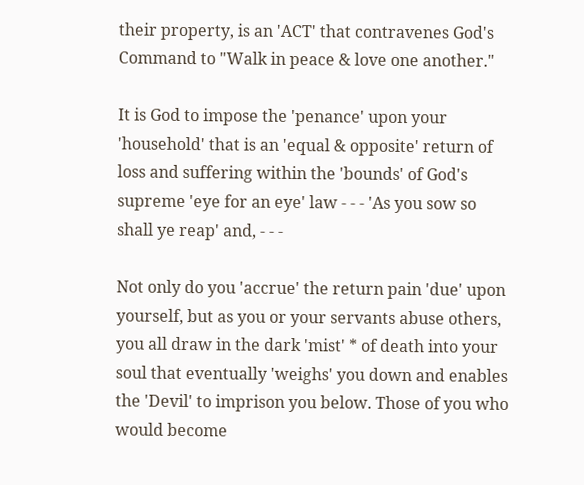their property, is an 'ACT' that contravenes God's Command to "Walk in peace & love one another."

It is God to impose the 'penance' upon your 'household' that is an 'equal & opposite' return of loss and suffering within the 'bounds' of God's supreme 'eye for an eye' law - - - 'As you sow so shall ye reap' and, - - -

Not only do you 'accrue' the return pain 'due' upon yourself, but as you or your servants abuse others, you all draw in the dark 'mist' * of death into your soul that eventually 'weighs' you down and enables the 'Devil' to imprison you below. Those of you who would become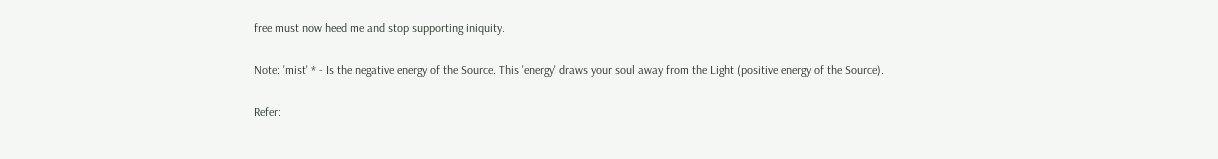free must now heed me and stop supporting iniquity.

Note: 'mist' * - Is the negative energy of the Source. This 'energy' draws your soul away from the Light (positive energy of the Source).

Refer: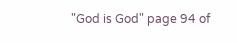"God is God" page 94 of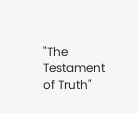"The Testament of Truth"